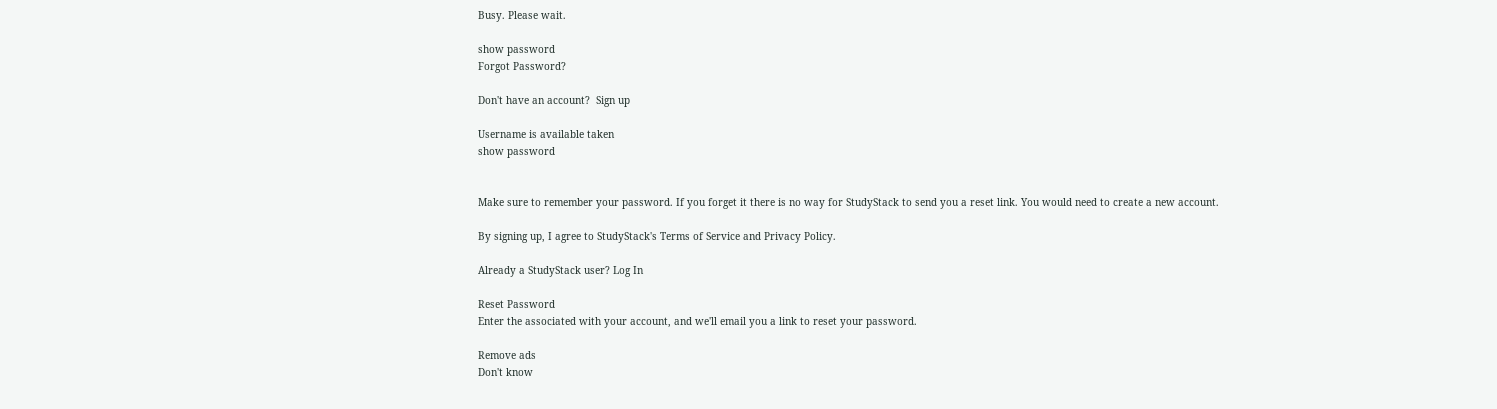Busy. Please wait.

show password
Forgot Password?

Don't have an account?  Sign up

Username is available taken
show password


Make sure to remember your password. If you forget it there is no way for StudyStack to send you a reset link. You would need to create a new account.

By signing up, I agree to StudyStack's Terms of Service and Privacy Policy.

Already a StudyStack user? Log In

Reset Password
Enter the associated with your account, and we'll email you a link to reset your password.

Remove ads
Don't know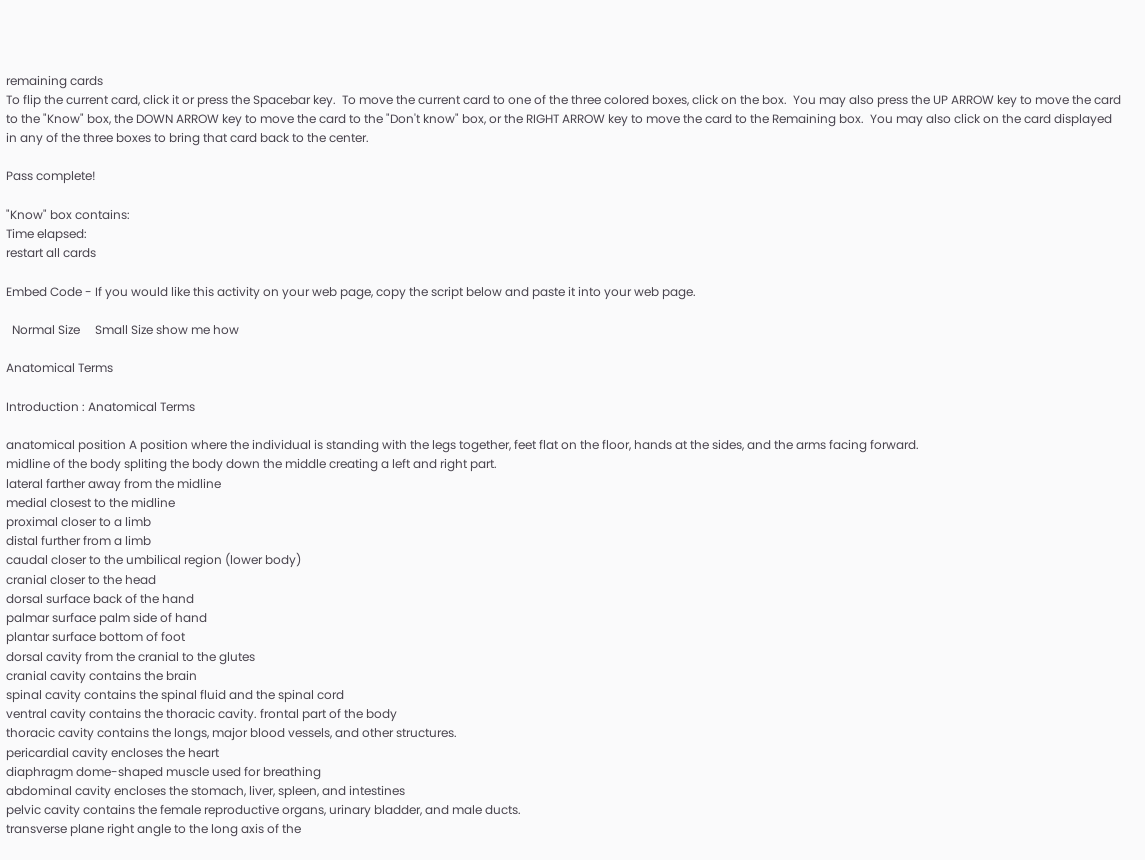remaining cards
To flip the current card, click it or press the Spacebar key.  To move the current card to one of the three colored boxes, click on the box.  You may also press the UP ARROW key to move the card to the "Know" box, the DOWN ARROW key to move the card to the "Don't know" box, or the RIGHT ARROW key to move the card to the Remaining box.  You may also click on the card displayed in any of the three boxes to bring that card back to the center.

Pass complete!

"Know" box contains:
Time elapsed:
restart all cards

Embed Code - If you would like this activity on your web page, copy the script below and paste it into your web page.

  Normal Size     Small Size show me how

Anatomical Terms

Introduction : Anatomical Terms

anatomical position A position where the individual is standing with the legs together, feet flat on the floor, hands at the sides, and the arms facing forward.
midline of the body spliting the body down the middle creating a left and right part.
lateral farther away from the midline
medial closest to the midline
proximal closer to a limb
distal further from a limb
caudal closer to the umbilical region (lower body)
cranial closer to the head
dorsal surface back of the hand
palmar surface palm side of hand
plantar surface bottom of foot
dorsal cavity from the cranial to the glutes
cranial cavity contains the brain
spinal cavity contains the spinal fluid and the spinal cord
ventral cavity contains the thoracic cavity. frontal part of the body
thoracic cavity contains the longs, major blood vessels, and other structures.
pericardial cavity encloses the heart
diaphragm dome-shaped muscle used for breathing
abdominal cavity encloses the stomach, liver, spleen, and intestines
pelvic cavity contains the female reproductive organs, urinary bladder, and male ducts.
transverse plane right angle to the long axis of the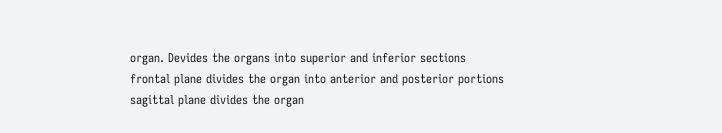organ. Devides the organs into superior and inferior sections
frontal plane divides the organ into anterior and posterior portions
sagittal plane divides the organ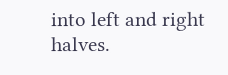into left and right halves.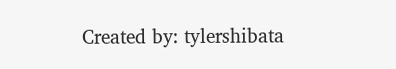Created by: tylershibata